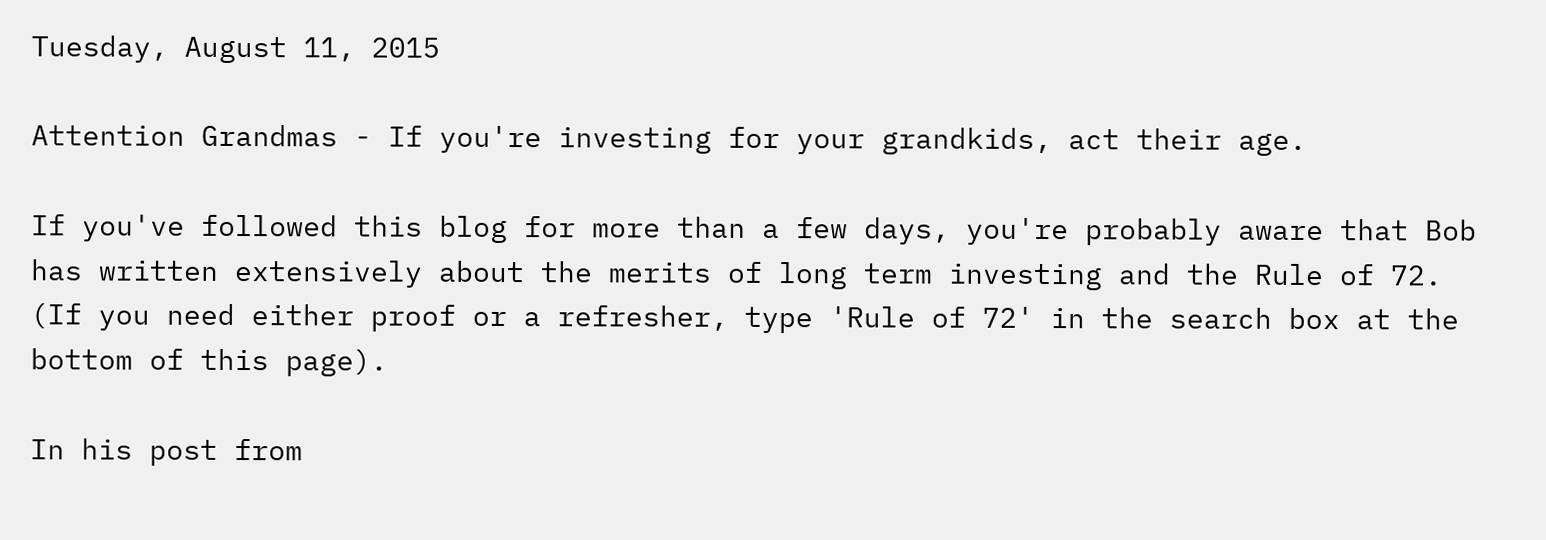Tuesday, August 11, 2015

Attention Grandmas - If you're investing for your grandkids, act their age.

If you've followed this blog for more than a few days, you're probably aware that Bob has written extensively about the merits of long term investing and the Rule of 72.  (If you need either proof or a refresher, type 'Rule of 72' in the search box at the bottom of this page).

In his post from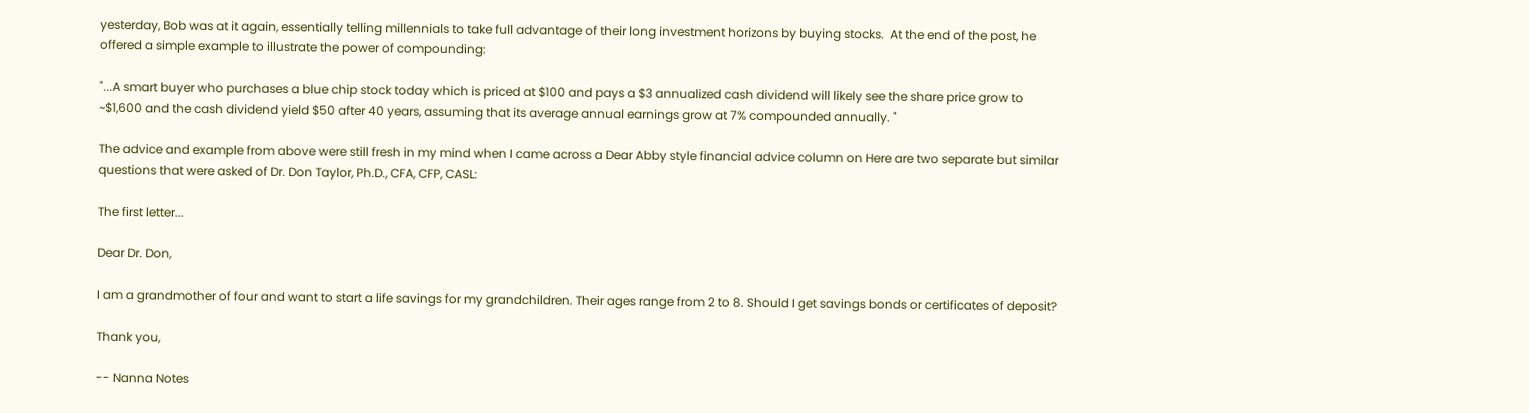yesterday, Bob was at it again, essentially telling millennials to take full advantage of their long investment horizons by buying stocks.  At the end of the post, he offered a simple example to illustrate the power of compounding:

"...A smart buyer who purchases a blue chip stock today which is priced at $100 and pays a $3 annualized cash dividend will likely see the share price grow to ~$1,600 and the cash dividend yield $50 after 40 years, assuming that its average annual earnings grow at 7% compounded annually. "

The advice and example from above were still fresh in my mind when I came across a Dear Abby style financial advice column on Here are two separate but similar questions that were asked of Dr. Don Taylor, Ph.D., CFA, CFP, CASL:

The first letter...

Dear Dr. Don,

I am a grandmother of four and want to start a life savings for my grandchildren. Their ages range from 2 to 8. Should I get savings bonds or certificates of deposit?

Thank you,

-- Nanna Notes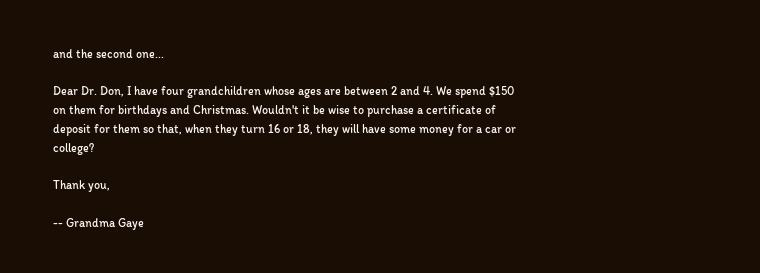and the second one...

Dear Dr. Don, I have four grandchildren whose ages are between 2 and 4. We spend $150 on them for birthdays and Christmas. Wouldn't it be wise to purchase a certificate of deposit for them so that, when they turn 16 or 18, they will have some money for a car or college?

Thank you,

-- Grandma Gaye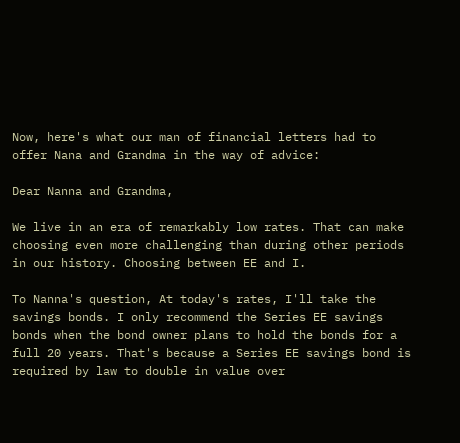Now, here's what our man of financial letters had to offer Nana and Grandma in the way of advice:

Dear Nanna and Grandma,

We live in an era of remarkably low rates. That can make choosing even more challenging than during other periods in our history. Choosing between EE and I.

To Nanna's question, At today's rates, I'll take the savings bonds. I only recommend the Series EE savings bonds when the bond owner plans to hold the bonds for a full 20 years. That's because a Series EE savings bond is required by law to double in value over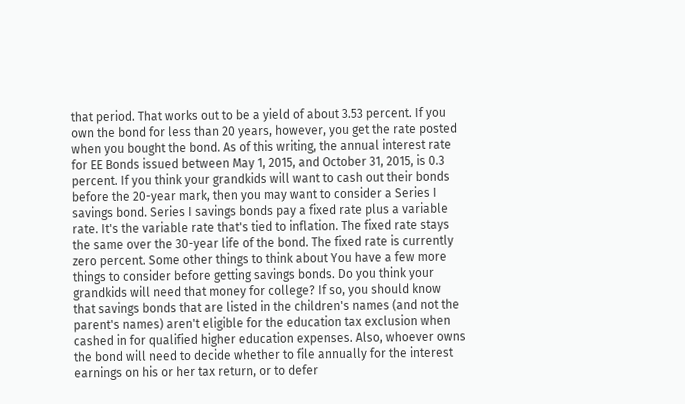that period. That works out to be a yield of about 3.53 percent. If you own the bond for less than 20 years, however, you get the rate posted when you bought the bond. As of this writing, the annual interest rate for EE Bonds issued between May 1, 2015, and October 31, 2015, is 0.3 percent. If you think your grandkids will want to cash out their bonds before the 20-year mark, then you may want to consider a Series I savings bond. Series I savings bonds pay a fixed rate plus a variable rate. It's the variable rate that's tied to inflation. The fixed rate stays the same over the 30-year life of the bond. The fixed rate is currently zero percent. Some other things to think about You have a few more things to consider before getting savings bonds. Do you think your grandkids will need that money for college? If so, you should know that savings bonds that are listed in the children's names (and not the parent's names) aren't eligible for the education tax exclusion when cashed in for qualified higher education expenses. Also, whoever owns the bond will need to decide whether to file annually for the interest earnings on his or her tax return, or to defer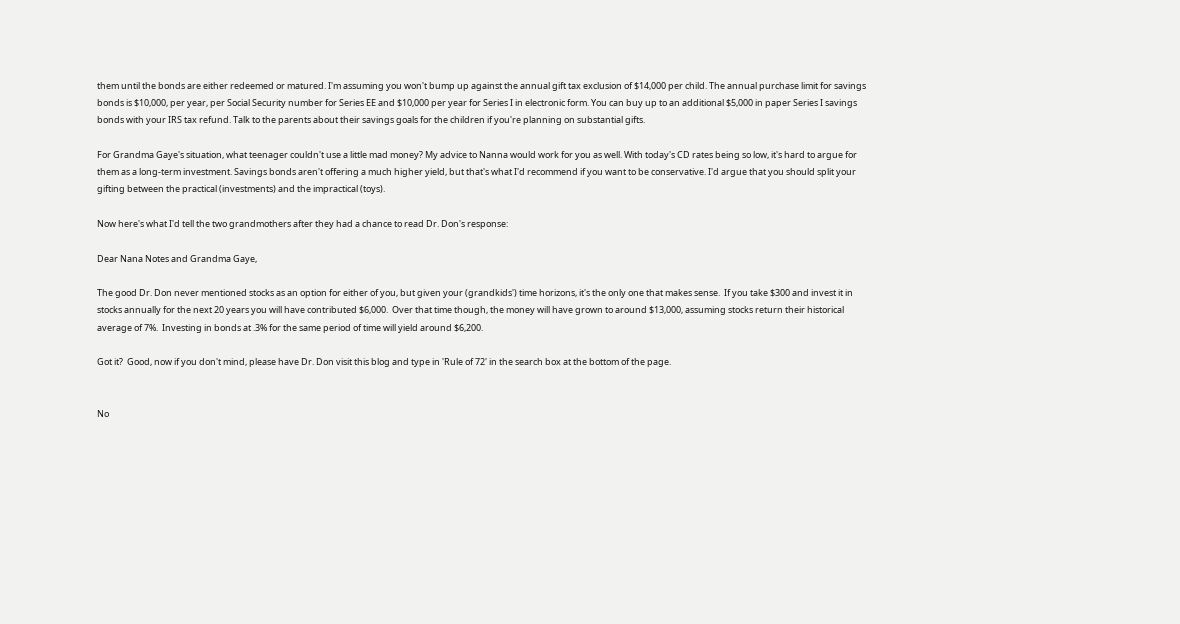them until the bonds are either redeemed or matured. I'm assuming you won't bump up against the annual gift tax exclusion of $14,000 per child. The annual purchase limit for savings bonds is $10,000, per year, per Social Security number for Series EE and $10,000 per year for Series I in electronic form. You can buy up to an additional $5,000 in paper Series I savings bonds with your IRS tax refund. Talk to the parents about their savings goals for the children if you're planning on substantial gifts.

For Grandma Gaye's situation, what teenager couldn't use a little mad money? My advice to Nanna would work for you as well. With today's CD rates being so low, it's hard to argue for them as a long-term investment. Savings bonds aren't offering a much higher yield, but that's what I'd recommend if you want to be conservative. I'd argue that you should split your gifting between the practical (investments) and the impractical (toys).

Now here's what I'd tell the two grandmothers after they had a chance to read Dr. Don's response:

Dear Nana Notes and Grandma Gaye,

The good Dr. Don never mentioned stocks as an option for either of you, but given your (grandkids') time horizons, it's the only one that makes sense.  If you take $300 and invest it in stocks annually for the next 20 years you will have contributed $6,000.  Over that time though, the money will have grown to around $13,000, assuming stocks return their historical average of 7%.  Investing in bonds at .3% for the same period of time will yield around $6,200.

Got it?  Good, now if you don't mind, please have Dr. Don visit this blog and type in 'Rule of 72' in the search box at the bottom of the page.


No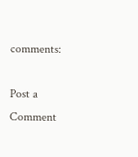comments:

Post a Comment